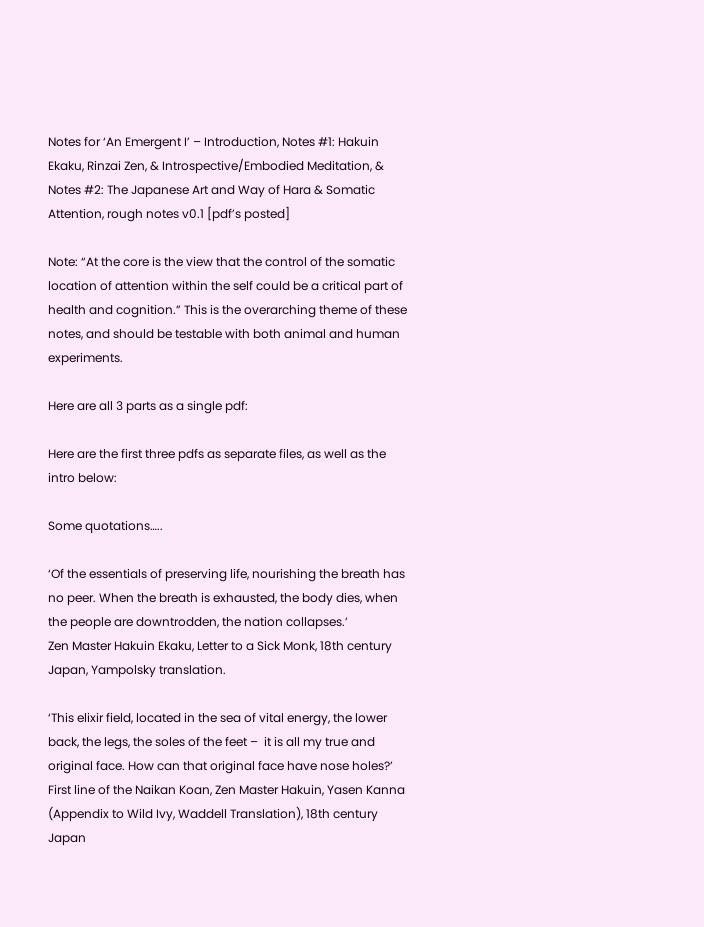Notes for ‘An Emergent I’ – Introduction, Notes #1: Hakuin Ekaku, Rinzai Zen, & Introspective/Embodied Meditation, & Notes #2: The Japanese Art and Way of Hara & Somatic Attention, rough notes v0.1 [pdf’s posted]

Note: “At the core is the view that the control of the somatic location of attention within the self could be a critical part of health and cognition.” This is the overarching theme of these notes, and should be testable with both animal and human experiments.

Here are all 3 parts as a single pdf:

Here are the first three pdfs as separate files, as well as the intro below:

Some quotations…..

‘Of the essentials of preserving life, nourishing the breath has no peer. When the breath is exhausted, the body dies, when the people are downtrodden, the nation collapses.’
Zen Master Hakuin Ekaku, Letter to a Sick Monk, 18th century Japan, Yampolsky translation.

‘This elixir field, located in the sea of vital energy, the lower back, the legs, the soles of the feet –  it is all my true and original face. How can that original face have nose holes?’
First line of the Naikan Koan, Zen Master Hakuin, Yasen Kanna (Appendix to Wild Ivy, Waddell Translation), 18th century Japan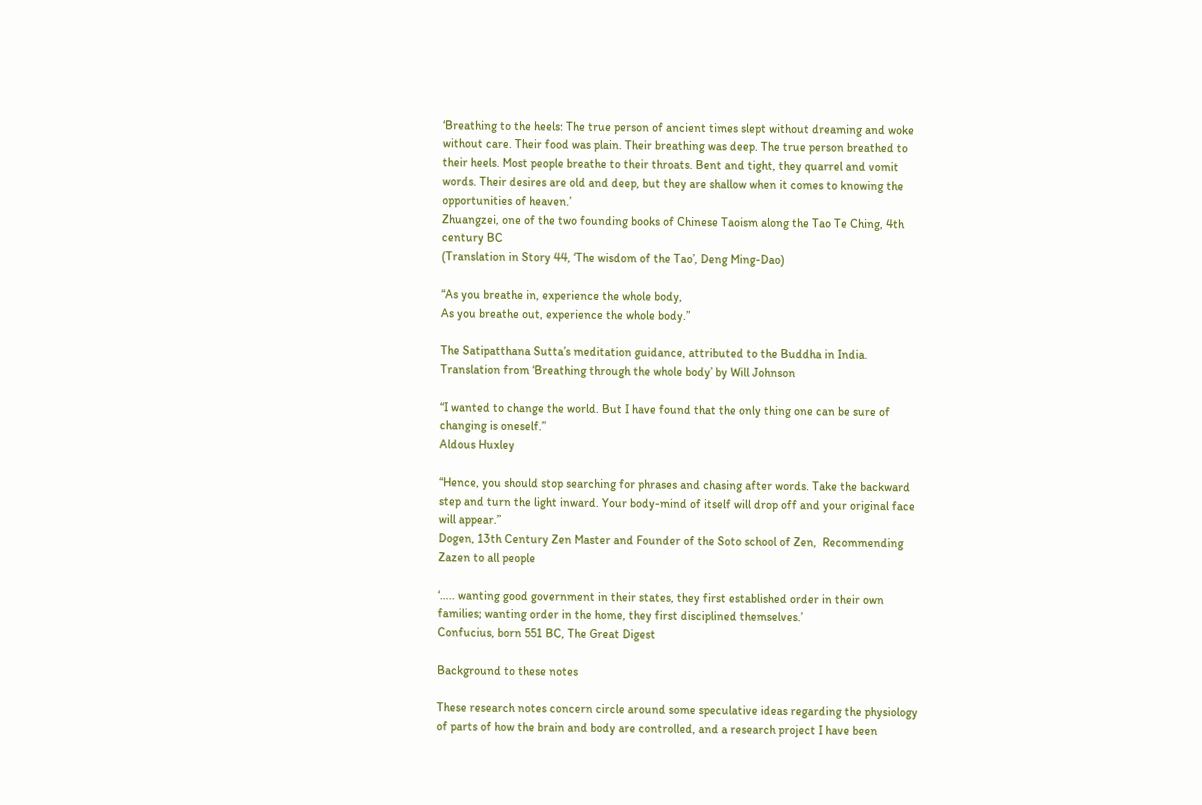‘Breathing to the heels: The true person of ancient times slept without dreaming and woke without care. Their food was plain. Their breathing was deep. The true person breathed to their heels. Most people breathe to their throats. Bent and tight, they quarrel and vomit words. Their desires are old and deep, but they are shallow when it comes to knowing the opportunities of heaven.’
Zhuangzei, one of the two founding books of Chinese Taoism along the Tao Te Ching, 4th century BC
(Translation in Story 44, ‘The wisdom of the Tao’, Deng Ming-Dao)

“As you breathe in, experience the whole body,
As you breathe out, experience the whole body.”

The Satipatthana Sutta’s meditation guidance, attributed to the Buddha in India.
Translation from ‘Breathing through the whole body’ by Will Johnson

“I wanted to change the world. But I have found that the only thing one can be sure of changing is oneself.”
Aldous Huxley

“Hence, you should stop searching for phrases and chasing after words. Take the backward step and turn the light inward. Your body-mind of itself will drop off and your original face will appear.”
Dogen, 13th Century Zen Master and Founder of the Soto school of Zen,  Recommending Zazen to all people

‘….. wanting good government in their states, they first established order in their own families; wanting order in the home, they first disciplined themselves.’
Confucius, born 551 BC, The Great Digest

Background to these notes

These research notes concern circle around some speculative ideas regarding the physiology of parts of how the brain and body are controlled, and a research project I have been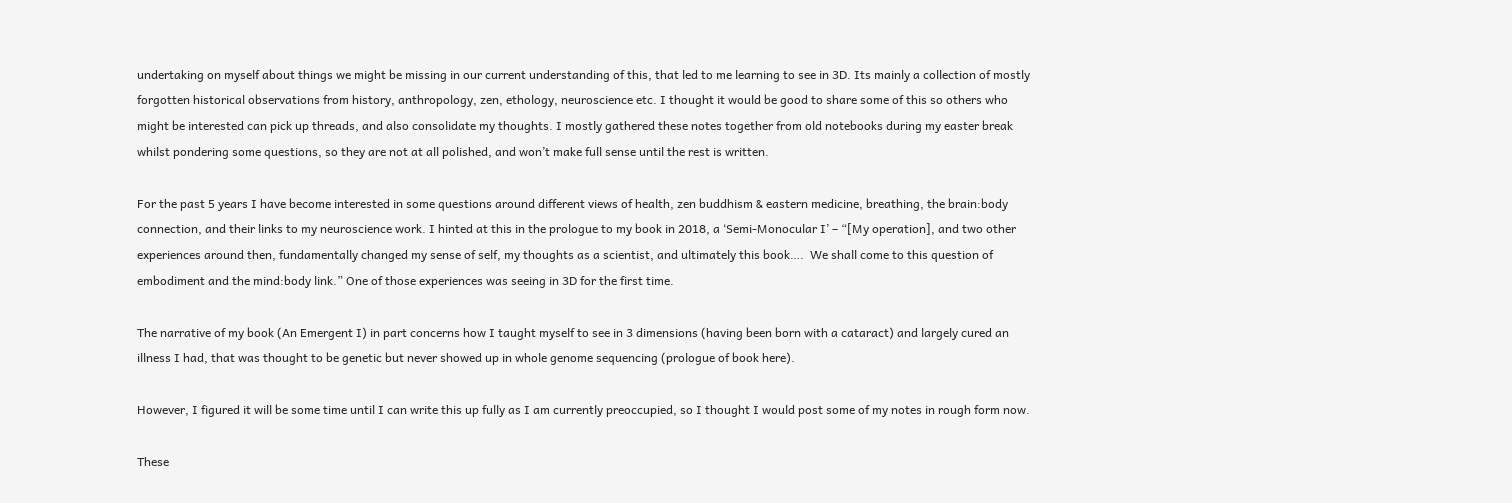undertaking on myself about things we might be missing in our current understanding of this, that led to me learning to see in 3D. Its mainly a collection of mostly forgotten historical observations from history, anthropology, zen, ethology, neuroscience etc. I thought it would be good to share some of this so others who might be interested can pick up threads, and also consolidate my thoughts. I mostly gathered these notes together from old notebooks during my easter break whilst pondering some questions, so they are not at all polished, and won’t make full sense until the rest is written.

For the past 5 years I have become interested in some questions around different views of health, zen buddhism & eastern medicine, breathing, the brain:body connection, and their links to my neuroscience work. I hinted at this in the prologue to my book in 2018, a ‘Semi-Monocular I’ – “[My operation], and two other experiences around then, fundamentally changed my sense of self, my thoughts as a scientist, and ultimately this book….  We shall come to this question of embodiment and the mind:body link.” One of those experiences was seeing in 3D for the first time.

The narrative of my book (An Emergent I) in part concerns how I taught myself to see in 3 dimensions (having been born with a cataract) and largely cured an illness I had, that was thought to be genetic but never showed up in whole genome sequencing (prologue of book here).

However, I figured it will be some time until I can write this up fully as I am currently preoccupied, so I thought I would post some of my notes in rough form now.

These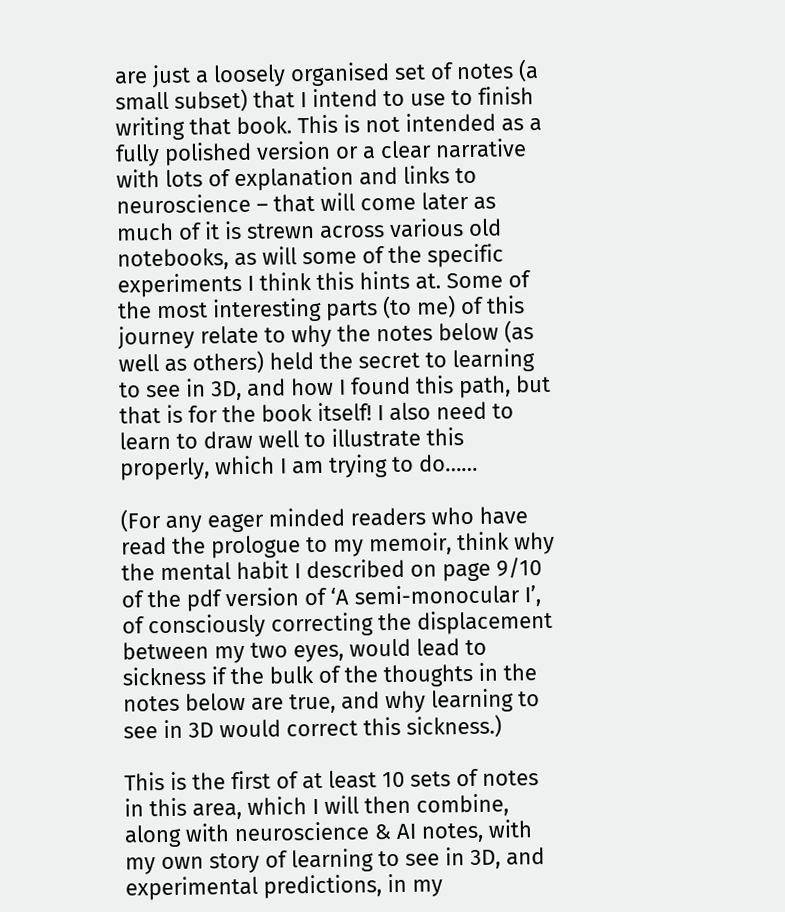are just a loosely organised set of notes (a small subset) that I intend to use to finish writing that book. This is not intended as a fully polished version or a clear narrative with lots of explanation and links to neuroscience – that will come later as much of it is strewn across various old notebooks, as will some of the specific experiments I think this hints at. Some of the most interesting parts (to me) of this journey relate to why the notes below (as well as others) held the secret to learning to see in 3D, and how I found this path, but that is for the book itself! I also need to learn to draw well to illustrate this properly, which I am trying to do……

(For any eager minded readers who have read the prologue to my memoir, think why the mental habit I described on page 9/10 of the pdf version of ‘A semi-monocular I’, of consciously correcting the displacement between my two eyes, would lead to sickness if the bulk of the thoughts in the notes below are true, and why learning to see in 3D would correct this sickness.)

This is the first of at least 10 sets of notes in this area, which I will then combine, along with neuroscience & AI notes, with my own story of learning to see in 3D, and experimental predictions, in my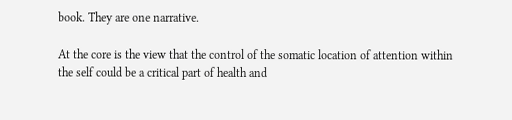book. They are one narrative.

At the core is the view that the control of the somatic location of attention within the self could be a critical part of health and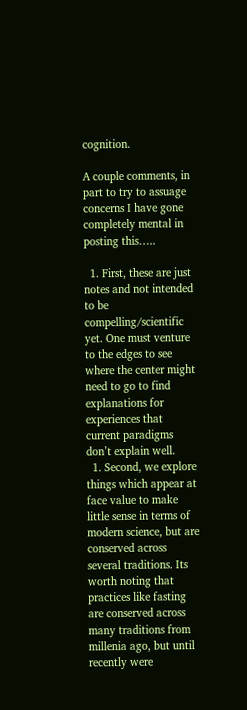cognition.

A couple comments, in part to try to assuage concerns I have gone completely mental in posting this…..

  1. First, these are just notes and not intended to be compelling/scientific yet. One must venture to the edges to see where the center might need to go to find explanations for experiences that current paradigms don’t explain well.
  1. Second, we explore things which appear at face value to make little sense in terms of modern science, but are conserved across several traditions. Its worth noting that practices like fasting are conserved across many traditions from millenia ago, but until recently were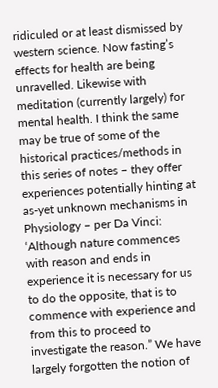ridiculed or at least dismissed by western science. Now fasting’s effects for health are being unravelled. Likewise with meditation (currently largely) for mental health. I think the same may be true of some of the historical practices/methods in this series of notes – they offer experiences potentially hinting at as-yet unknown mechanisms in Physiology – per Da Vinci: ‘Although nature commences with reason and ends in experience it is necessary for us to do the opposite, that is to commence with experience and from this to proceed to investigate the reason.” We have largely forgotten the notion of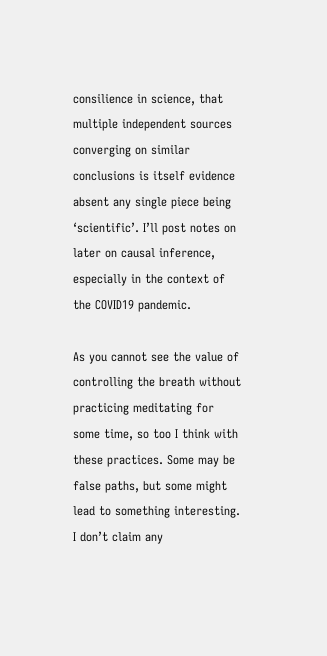consilience in science, that multiple independent sources converging on similar conclusions is itself evidence absent any single piece being ‘scientific’. I’ll post notes on later on causal inference, especially in the context of the COVID19 pandemic.

As you cannot see the value of controlling the breath without practicing meditating for some time, so too I think with these practices. Some may be false paths, but some might lead to something interesting. I don’t claim any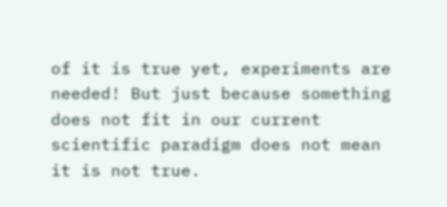of it is true yet, experiments are needed! But just because something does not fit in our current scientific paradigm does not mean it is not true.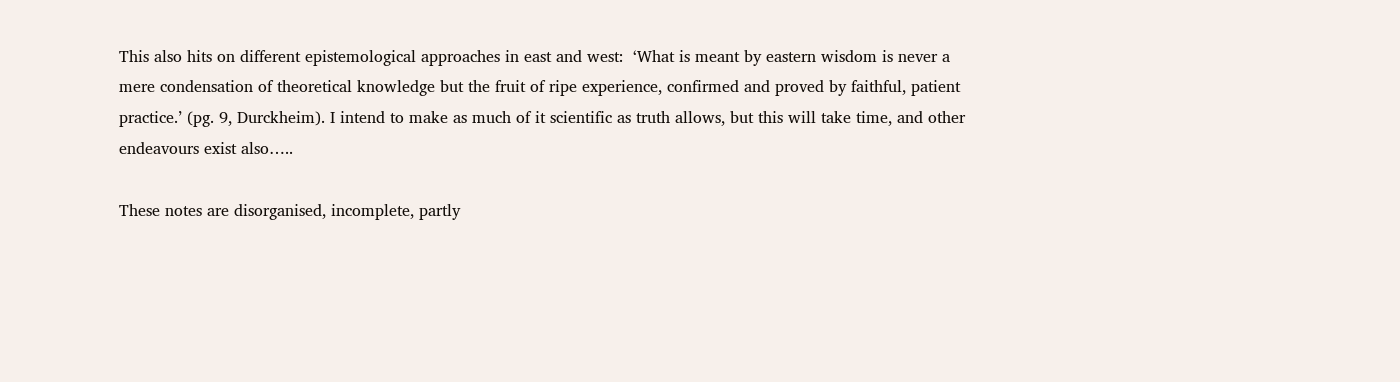This also hits on different epistemological approaches in east and west:  ‘What is meant by eastern wisdom is never a mere condensation of theoretical knowledge but the fruit of ripe experience, confirmed and proved by faithful, patient practice.’ (pg. 9, Durckheim). I intend to make as much of it scientific as truth allows, but this will take time, and other endeavours exist also…..

These notes are disorganised, incomplete, partly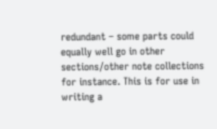redundant – some parts could equally well go in other sections/other note collections for instance. This is for use in writing a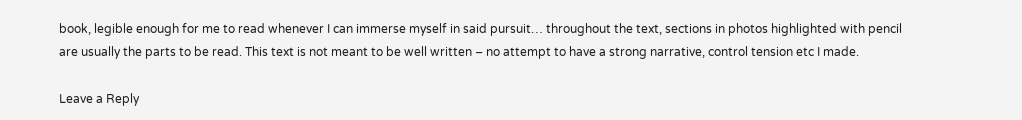book, legible enough for me to read whenever I can immerse myself in said pursuit… throughout the text, sections in photos highlighted with pencil are usually the parts to be read. This text is not meant to be well written – no attempt to have a strong narrative, control tension etc I made.

Leave a Reply